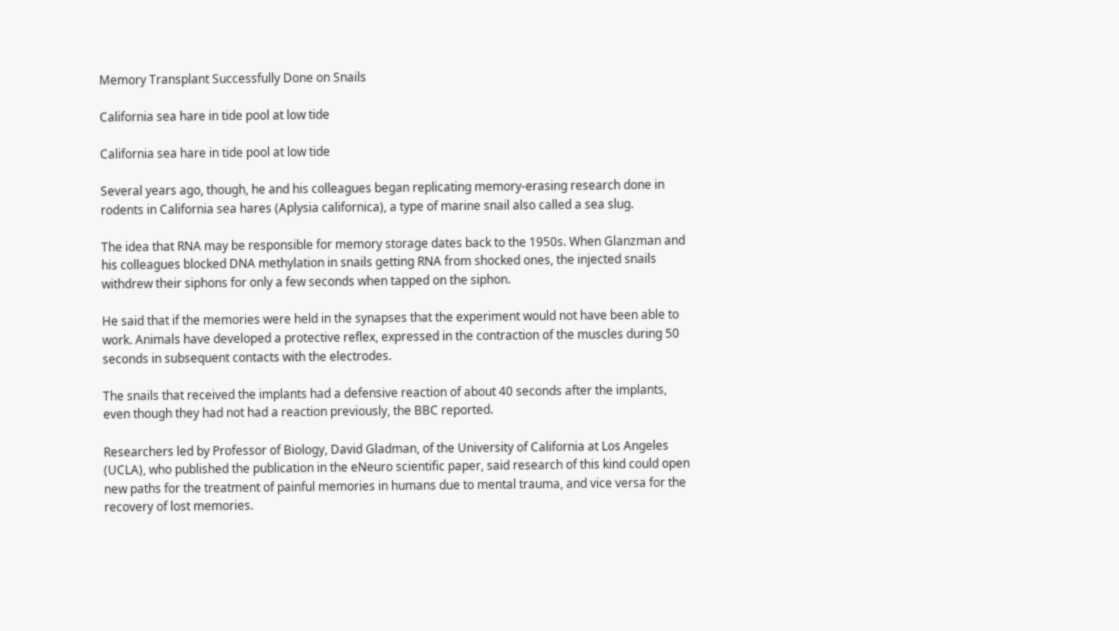Memory Transplant Successfully Done on Snails

California sea hare in tide pool at low tide

California sea hare in tide pool at low tide

Several years ago, though, he and his colleagues began replicating memory-erasing research done in rodents in California sea hares (Aplysia californica), a type of marine snail also called a sea slug.

The idea that RNA may be responsible for memory storage dates back to the 1950s. When Glanzman and his colleagues blocked DNA methylation in snails getting RNA from shocked ones, the injected snails withdrew their siphons for only a few seconds when tapped on the siphon.

He said that if the memories were held in the synapses that the experiment would not have been able to work. Animals have developed a protective reflex, expressed in the contraction of the muscles during 50 seconds in subsequent contacts with the electrodes.

The snails that received the implants had a defensive reaction of about 40 seconds after the implants, even though they had not had a reaction previously, the BBC reported.

Researchers led by Professor of Biology, David Gladman, of the University of California at Los Angeles (UCLA), who published the publication in the eNeuro scientific paper, said research of this kind could open new paths for the treatment of painful memories in humans due to mental trauma, and vice versa for the recovery of lost memories.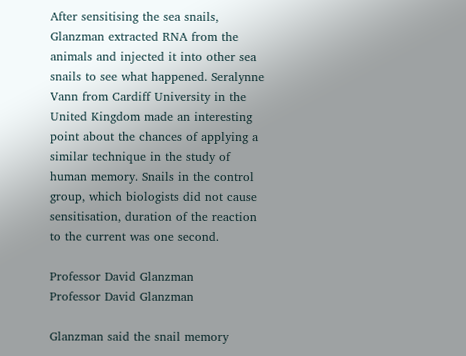After sensitising the sea snails, Glanzman extracted RNA from the animals and injected it into other sea snails to see what happened. Seralynne Vann from Cardiff University in the United Kingdom made an interesting point about the chances of applying a similar technique in the study of human memory. Snails in the control group, which biologists did not cause sensitisation, duration of the reaction to the current was one second.

Professor David Glanzman
Professor David Glanzman

Glanzman said the snail memory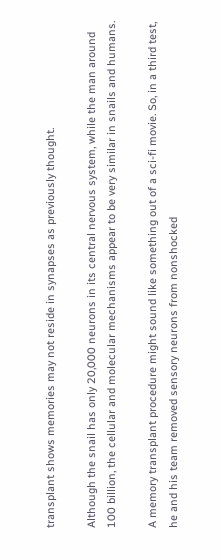transplant shows memories may not reside in synapses as previously thought.

Although the snail has only 20,000 neurons in its central nervous system, while the man around 100 billion, the cellular and molecular mechanisms appear to be very similar in snails and humans.

A memory transplant procedure might sound like something out of a sci-fi movie. So, in a third test, he and his team removed sensory neurons from nonshocked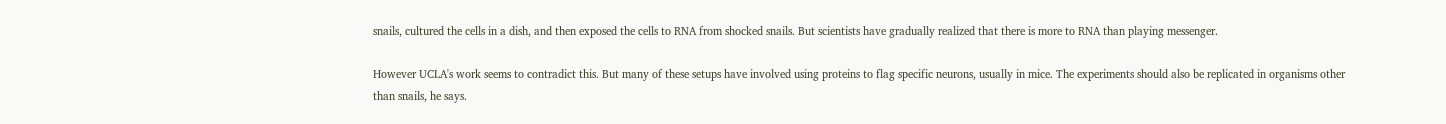snails, cultured the cells in a dish, and then exposed the cells to RNA from shocked snails. But scientists have gradually realized that there is more to RNA than playing messenger.

However UCLA's work seems to contradict this. But many of these setups have involved using proteins to flag specific neurons, usually in mice. The experiments should also be replicated in organisms other than snails, he says.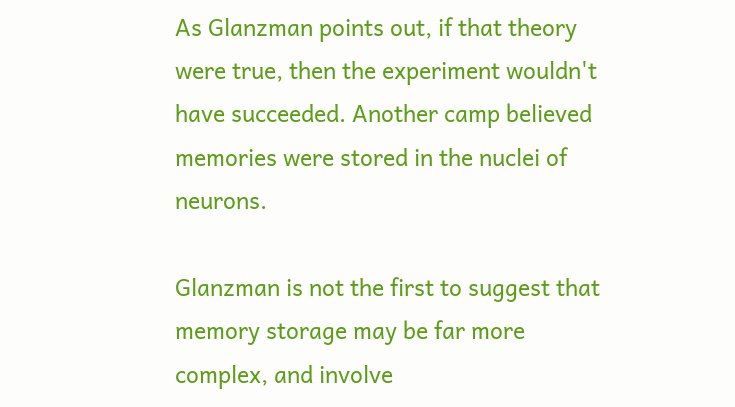As Glanzman points out, if that theory were true, then the experiment wouldn't have succeeded. Another camp believed memories were stored in the nuclei of neurons.

Glanzman is not the first to suggest that memory storage may be far more complex, and involve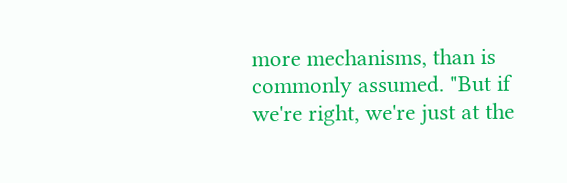more mechanisms, than is commonly assumed. "But if we're right, we're just at the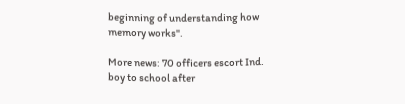beginning of understanding how memory works".

More news: 70 officers escort Ind. boy to school after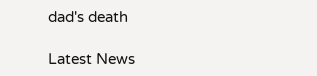dad's death

Latest News